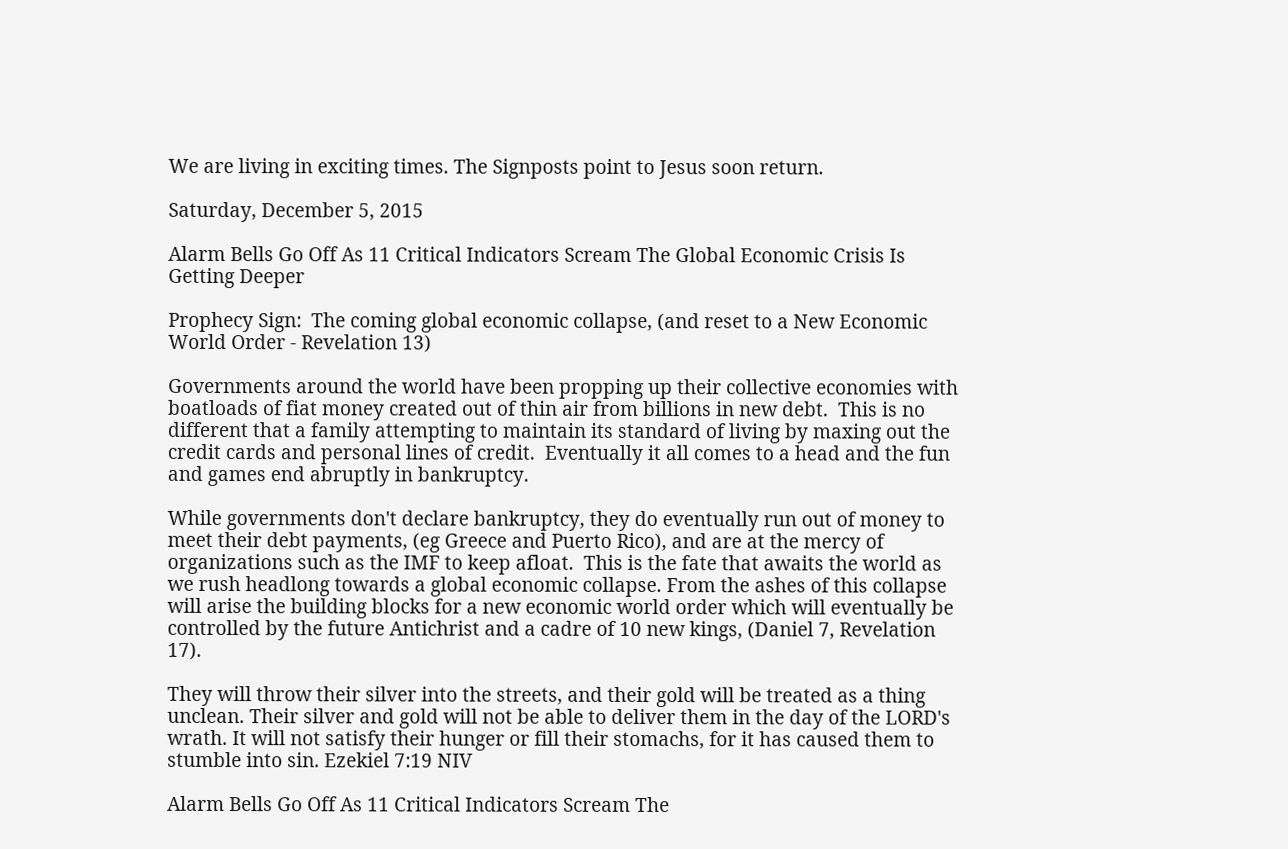We are living in exciting times. The Signposts point to Jesus soon return.

Saturday, December 5, 2015

Alarm Bells Go Off As 11 Critical Indicators Scream The Global Economic Crisis Is Getting Deeper

Prophecy Sign:  The coming global economic collapse, (and reset to a New Economic World Order - Revelation 13)

Governments around the world have been propping up their collective economies with boatloads of fiat money created out of thin air from billions in new debt.  This is no different that a family attempting to maintain its standard of living by maxing out the credit cards and personal lines of credit.  Eventually it all comes to a head and the fun and games end abruptly in bankruptcy.

While governments don't declare bankruptcy, they do eventually run out of money to meet their debt payments, (eg Greece and Puerto Rico), and are at the mercy of organizations such as the IMF to keep afloat.  This is the fate that awaits the world as we rush headlong towards a global economic collapse. From the ashes of this collapse will arise the building blocks for a new economic world order which will eventually be controlled by the future Antichrist and a cadre of 10 new kings, (Daniel 7, Revelation 17).

They will throw their silver into the streets, and their gold will be treated as a thing unclean. Their silver and gold will not be able to deliver them in the day of the LORD's wrath. It will not satisfy their hunger or fill their stomachs, for it has caused them to stumble into sin. Ezekiel 7:19 NIV

Alarm Bells Go Off As 11 Critical Indicators Scream The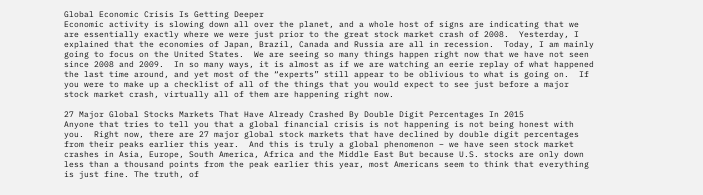Global Economic Crisis Is Getting Deeper
Economic activity is slowing down all over the planet, and a whole host of signs are indicating that we are essentially exactly where we were just prior to the great stock market crash of 2008.  Yesterday, I explained that the economies of Japan, Brazil, Canada and Russia are all in recession.  Today, I am mainly going to focus on the United States.  We are seeing so many things happen right now that we have not seen since 2008 and 2009.  In so many ways, it is almost as if we are watching an eerie replay of what happened the last time around, and yet most of the “experts” still appear to be oblivious to what is going on.  If you were to make up a checklist of all of the things that you would expect to see just before a major stock market crash, virtually all of them are happening right now.

27 Major Global Stocks Markets That Have Already Crashed By Double Digit Percentages In 2015
Anyone that tries to tell you that a global financial crisis is not happening is not being honest with you.  Right now, there are 27 major global stock markets that have declined by double digit percentages from their peaks earlier this year.  And this is truly a global phenomenon – we have seen stock market crashes in Asia, Europe, South America, Africa and the Middle East But because U.S. stocks are only down less than a thousand points from the peak earlier this year, most Americans seem to think that everything is just fine. The truth, of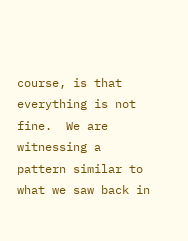course, is that everything is not fine.  We are witnessing a pattern similar to what we saw back in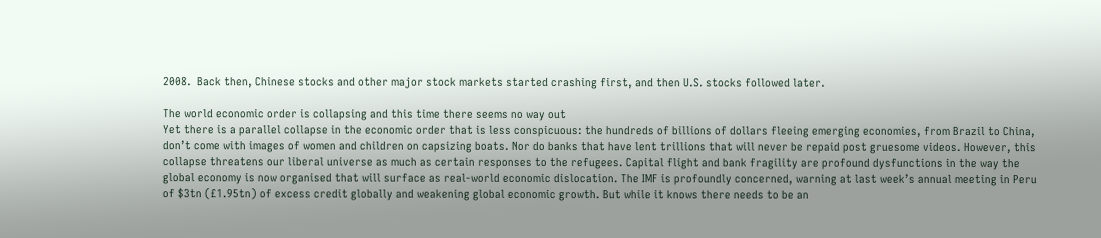2008.  Back then, Chinese stocks and other major stock markets started crashing first, and then U.S. stocks followed later.

The world economic order is collapsing and this time there seems no way out
Yet there is a parallel collapse in the economic order that is less conspicuous: the hundreds of billions of dollars fleeing emerging economies, from Brazil to China, don’t come with images of women and children on capsizing boats. Nor do banks that have lent trillions that will never be repaid post gruesome videos. However, this collapse threatens our liberal universe as much as certain responses to the refugees. Capital flight and bank fragility are profound dysfunctions in the way the global economy is now organised that will surface as real-world economic dislocation. The IMF is profoundly concerned, warning at last week’s annual meeting in Peru of $3tn (£1.95tn) of excess credit globally and weakening global economic growth. But while it knows there needs to be an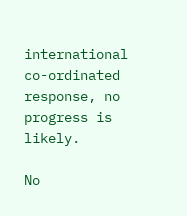international co-ordinated response, no progress is likely.

No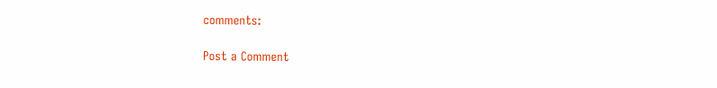comments:

Post a Comment